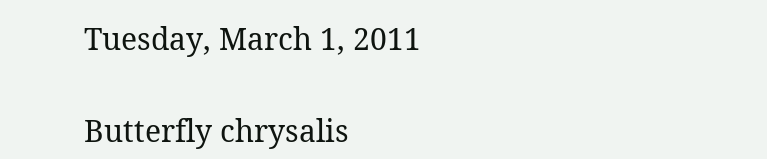Tuesday, March 1, 2011

Butterfly chrysalis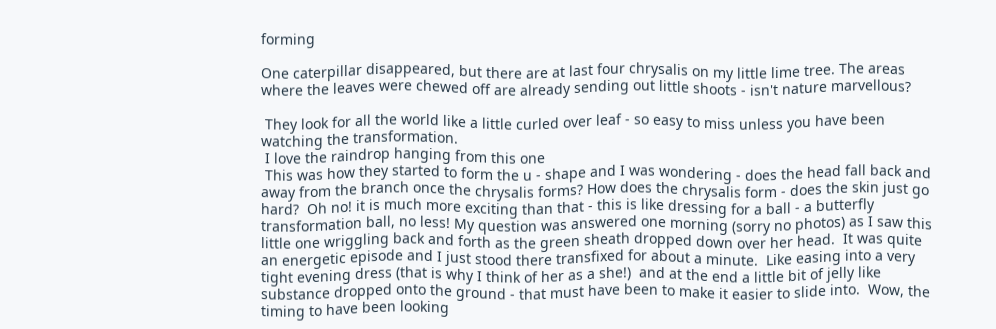forming

One caterpillar disappeared, but there are at last four chrysalis on my little lime tree. The areas where the leaves were chewed off are already sending out little shoots - isn't nature marvellous?

 They look for all the world like a little curled over leaf - so easy to miss unless you have been watching the transformation.
 I love the raindrop hanging from this one
 This was how they started to form the u - shape and I was wondering - does the head fall back and away from the branch once the chrysalis forms? How does the chrysalis form - does the skin just go hard?  Oh no! it is much more exciting than that - this is like dressing for a ball - a butterfly transformation ball, no less! My question was answered one morning (sorry no photos) as I saw this little one wriggling back and forth as the green sheath dropped down over her head.  It was quite an energetic episode and I just stood there transfixed for about a minute.  Like easing into a very tight evening dress (that is why I think of her as a she!)  and at the end a little bit of jelly like substance dropped onto the ground - that must have been to make it easier to slide into.  Wow, the timing to have been looking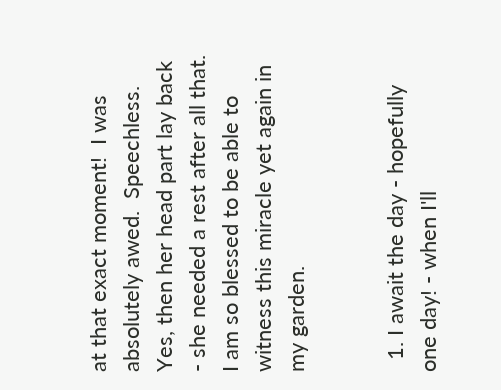at that exact moment!  I was absolutely awed.  Speechless.  Yes, then her head part lay back - she needed a rest after all that.
I am so blessed to be able to witness this miracle yet again in my garden.


  1. I await the day - hopefully one day! - when I'll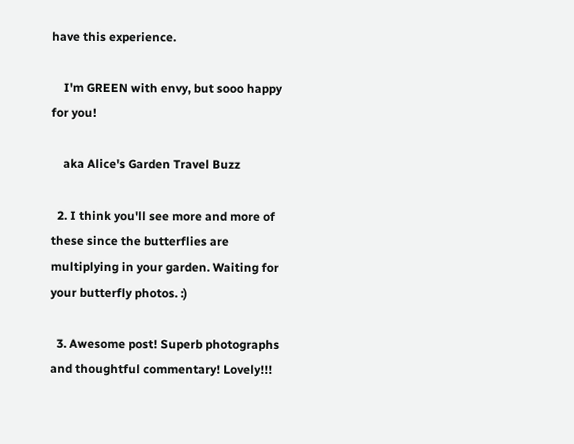have this experience.

    I'm GREEN with envy, but sooo happy for you!

    aka Alice's Garden Travel Buzz

  2. I think you'll see more and more of these since the butterflies are multiplying in your garden. Waiting for your butterfly photos. :)

  3. Awesome post! Superb photographs and thoughtful commentary! Lovely!!!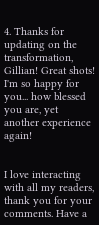4. Thanks for updating on the transformation, Gillian! Great shots! I'm so happy for you... how blessed you are, yet another experience again!


I love interacting with all my readers, thank you for your comments. Have a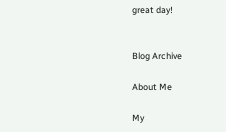great day!


Blog Archive

About Me

My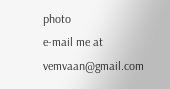photo
e-mail me at vemvaan@gmail.com